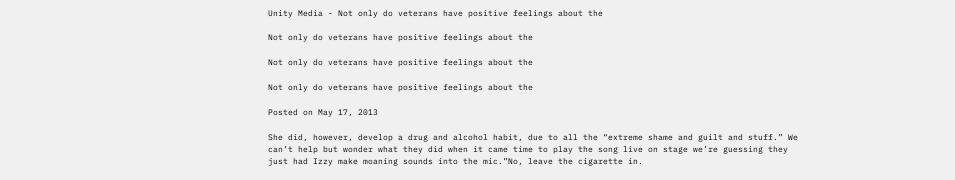Unity Media - Not only do veterans have positive feelings about the

Not only do veterans have positive feelings about the

Not only do veterans have positive feelings about the

Not only do veterans have positive feelings about the

Posted on May 17, 2013

She did, however, develop a drug and alcohol habit, due to all the “extreme shame and guilt and stuff.” We can’t help but wonder what they did when it came time to play the song live on stage we’re guessing they just had Izzy make moaning sounds into the mic.”No, leave the cigarette in.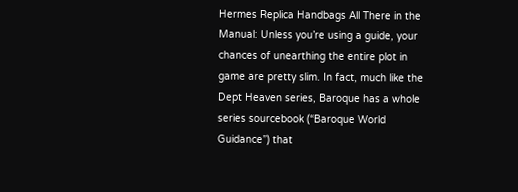Hermes Replica Handbags All There in the Manual: Unless you’re using a guide, your chances of unearthing the entire plot in game are pretty slim. In fact, much like the Dept Heaven series, Baroque has a whole series sourcebook (“Baroque World Guidance”) that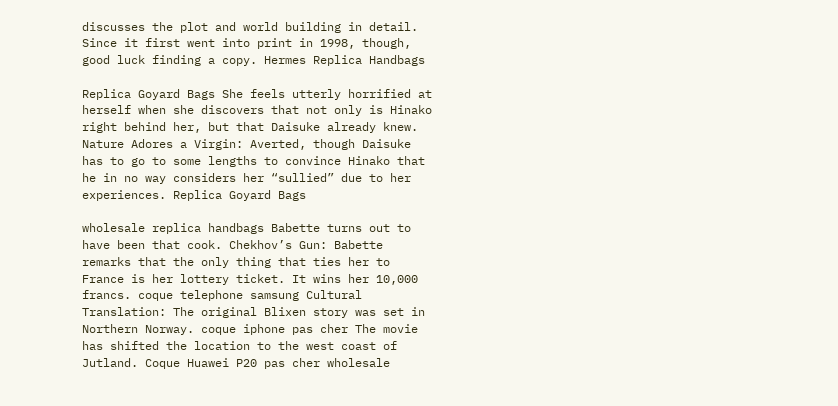discusses the plot and world building in detail. Since it first went into print in 1998, though, good luck finding a copy. Hermes Replica Handbags

Replica Goyard Bags She feels utterly horrified at herself when she discovers that not only is Hinako right behind her, but that Daisuke already knew. Nature Adores a Virgin: Averted, though Daisuke has to go to some lengths to convince Hinako that he in no way considers her “sullied” due to her experiences. Replica Goyard Bags

wholesale replica handbags Babette turns out to have been that cook. Chekhov’s Gun: Babette remarks that the only thing that ties her to France is her lottery ticket. It wins her 10,000 francs. coque telephone samsung Cultural Translation: The original Blixen story was set in Northern Norway. coque iphone pas cher The movie has shifted the location to the west coast of Jutland. Coque Huawei P20 pas cher wholesale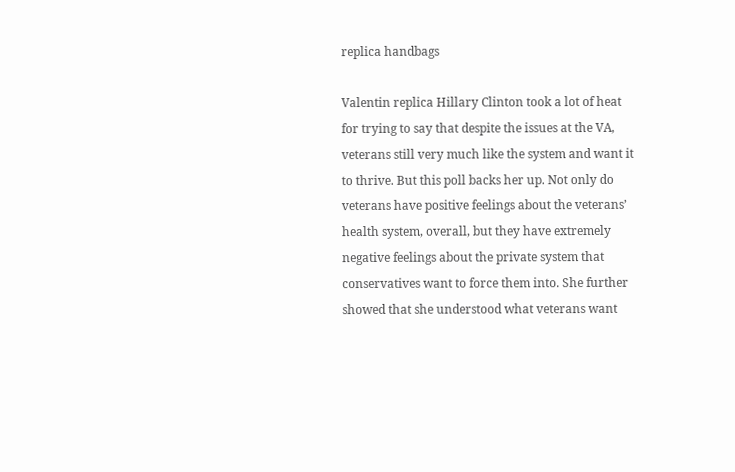replica handbags

Valentin replica Hillary Clinton took a lot of heat for trying to say that despite the issues at the VA, veterans still very much like the system and want it to thrive. But this poll backs her up. Not only do veterans have positive feelings about the veterans’ health system, overall, but they have extremely negative feelings about the private system that conservatives want to force them into. She further showed that she understood what veterans want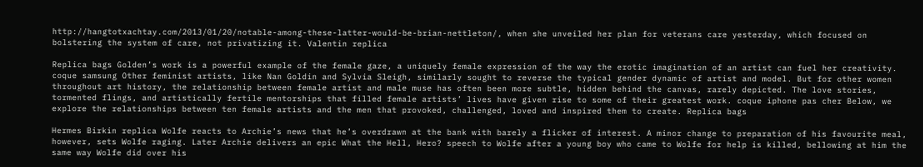http://hangtotxachtay.com/2013/01/20/notable-among-these-latter-would-be-brian-nettleton/, when she unveiled her plan for veterans care yesterday, which focused on bolstering the system of care, not privatizing it. Valentin replica

Replica bags Golden’s work is a powerful example of the female gaze, a uniquely female expression of the way the erotic imagination of an artist can fuel her creativity. coque samsung Other feminist artists, like Nan Goldin and Sylvia Sleigh, similarly sought to reverse the typical gender dynamic of artist and model. But for other women throughout art history, the relationship between female artist and male muse has often been more subtle, hidden behind the canvas, rarely depicted. The love stories, tormented flings, and artistically fertile mentorships that filled female artists’ lives have given rise to some of their greatest work. coque iphone pas cher Below, we explore the relationships between ten female artists and the men that provoked, challenged, loved and inspired them to create. Replica bags

Hermes Birkin replica Wolfe reacts to Archie’s news that he’s overdrawn at the bank with barely a flicker of interest. A minor change to preparation of his favourite meal, however, sets Wolfe raging. Later Archie delivers an epic What the Hell, Hero? speech to Wolfe after a young boy who came to Wolfe for help is killed, bellowing at him the same way Wolfe did over his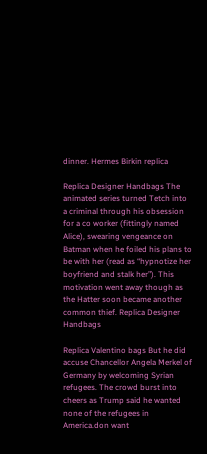dinner. Hermes Birkin replica

Replica Designer Handbags The animated series turned Tetch into a criminal through his obsession for a co worker (fittingly named Alice), swearing vengeance on Batman when he foiled his plans to be with her (read as “hypnotize her boyfriend and stalk her”). This motivation went away though as the Hatter soon became another common thief. Replica Designer Handbags

Replica Valentino bags But he did accuse Chancellor Angela Merkel of Germany by welcoming Syrian refugees. The crowd burst into cheers as Trump said he wanted none of the refugees in America.don want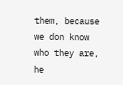them, because we don know who they are, he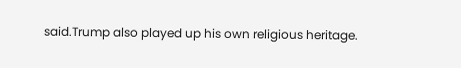said.Trump also played up his own religious heritage.